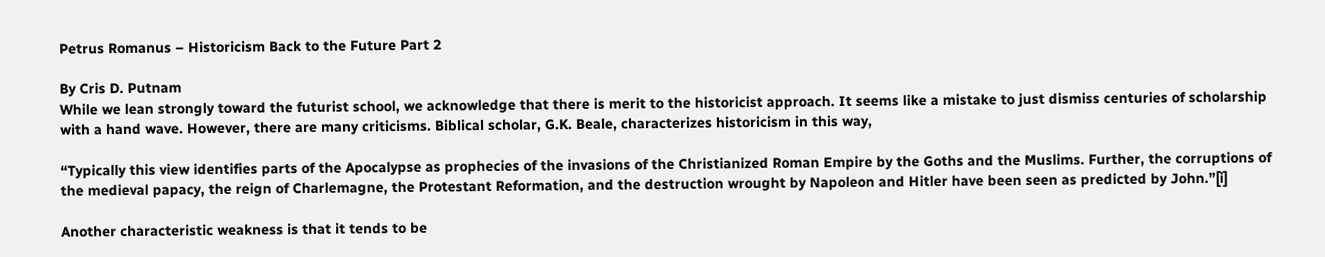Petrus Romanus – Historicism Back to the Future Part 2

By Cris D. Putnam
While we lean strongly toward the futurist school, we acknowledge that there is merit to the historicist approach. It seems like a mistake to just dismiss centuries of scholarship with a hand wave. However, there are many criticisms. Biblical scholar, G.K. Beale, characterizes historicism in this way,

“Typically this view identifies parts of the Apocalypse as prophecies of the invasions of the Christianized Roman Empire by the Goths and the Muslims. Further, the corruptions of the medieval papacy, the reign of Charlemagne, the Protestant Reformation, and the destruction wrought by Napoleon and Hitler have been seen as predicted by John.”[i]

Another characteristic weakness is that it tends to be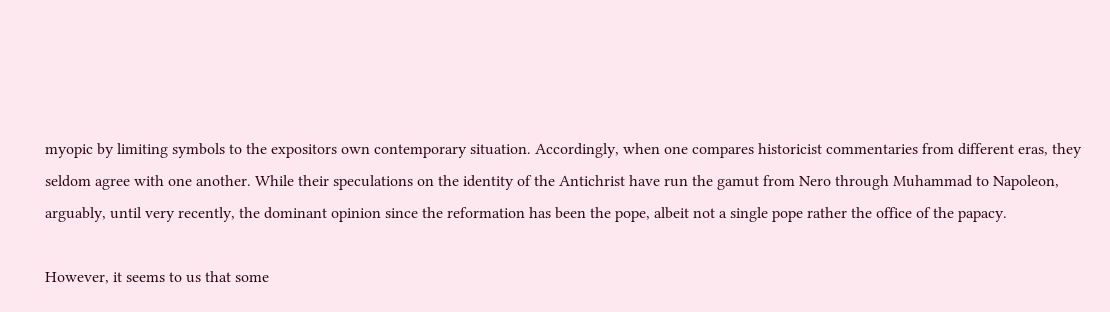myopic by limiting symbols to the expositors own contemporary situation. Accordingly, when one compares historicist commentaries from different eras, they seldom agree with one another. While their speculations on the identity of the Antichrist have run the gamut from Nero through Muhammad to Napoleon, arguably, until very recently, the dominant opinion since the reformation has been the pope, albeit not a single pope rather the office of the papacy.

However, it seems to us that some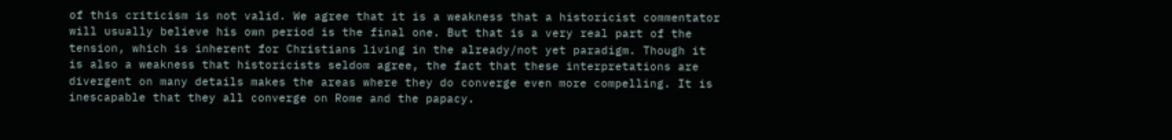of this criticism is not valid. We agree that it is a weakness that a historicist commentator will usually believe his own period is the final one. But that is a very real part of the tension, which is inherent for Christians living in the already/not yet paradigm. Though it is also a weakness that historicists seldom agree, the fact that these interpretations are divergent on many details makes the areas where they do converge even more compelling. It is inescapable that they all converge on Rome and the papacy.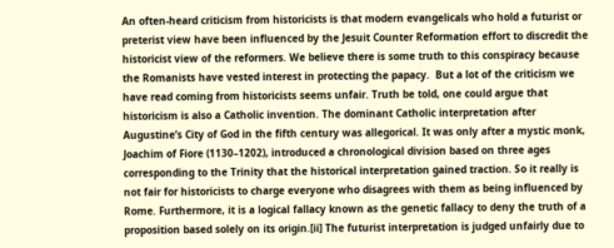An often-heard criticism from historicists is that modern evangelicals who hold a futurist or preterist view have been influenced by the Jesuit Counter Reformation effort to discredit the historicist view of the reformers. We believe there is some truth to this conspiracy because the Romanists have vested interest in protecting the papacy.  But a lot of the criticism we have read coming from historicists seems unfair. Truth be told, one could argue that historicism is also a Catholic invention. The dominant Catholic interpretation after Augustine’s City of God in the fifth century was allegorical. It was only after a mystic monk, Joachim of Fiore (1130–1202), introduced a chronological division based on three ages corresponding to the Trinity that the historical interpretation gained traction. So it really is not fair for historicists to charge everyone who disagrees with them as being influenced by Rome. Furthermore, it is a logical fallacy known as the genetic fallacy to deny the truth of a proposition based solely on its origin.[ii] The futurist interpretation is judged unfairly due to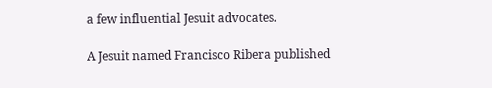a few influential Jesuit advocates.

A Jesuit named Francisco Ribera published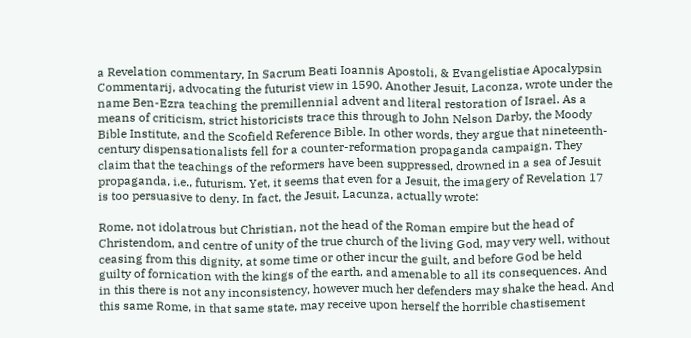a Revelation commentary, In Sacrum Beati Ioannis Apostoli, & Evangelistiae Apocalypsin Commentarij, advocating the futurist view in 1590. Another Jesuit, Laconza, wrote under the name Ben-Ezra teaching the premillennial advent and literal restoration of Israel. As a means of criticism, strict historicists trace this through to John Nelson Darby, the Moody Bible Institute, and the Scofield Reference Bible. In other words, they argue that nineteenth-century dispensationalists fell for a counter-reformation propaganda campaign. They claim that the teachings of the reformers have been suppressed, drowned in a sea of Jesuit propaganda, i.e., futurism. Yet, it seems that even for a Jesuit, the imagery of Revelation 17 is too persuasive to deny. In fact, the Jesuit, Lacunza, actually wrote:

Rome, not idolatrous but Christian, not the head of the Roman empire but the head of Christendom, and centre of unity of the true church of the living God, may very well, without ceasing from this dignity, at some time or other incur the guilt, and before God be held guilty of fornication with the kings of the earth, and amenable to all its consequences. And in this there is not any inconsistency, however much her defenders may shake the head. And this same Rome, in that same state, may receive upon herself the horrible chastisement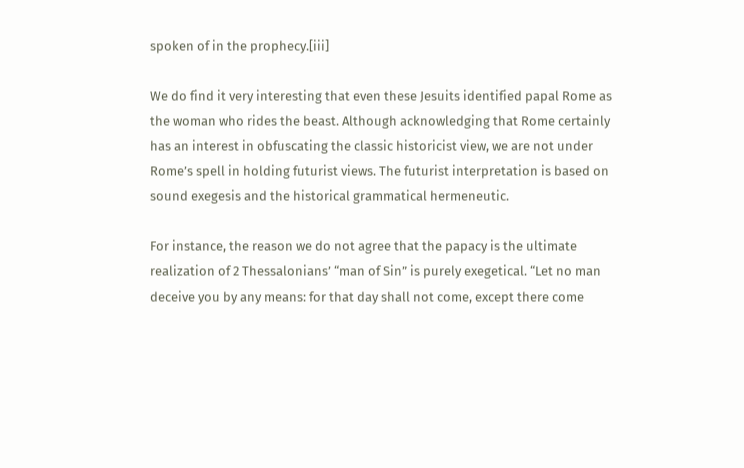spoken of in the prophecy.[iii]

We do find it very interesting that even these Jesuits identified papal Rome as the woman who rides the beast. Although acknowledging that Rome certainly has an interest in obfuscating the classic historicist view, we are not under Rome’s spell in holding futurist views. The futurist interpretation is based on sound exegesis and the historical grammatical hermeneutic.

For instance, the reason we do not agree that the papacy is the ultimate realization of 2 Thessalonians’ “man of Sin” is purely exegetical. “Let no man deceive you by any means: for that day shall not come, except there come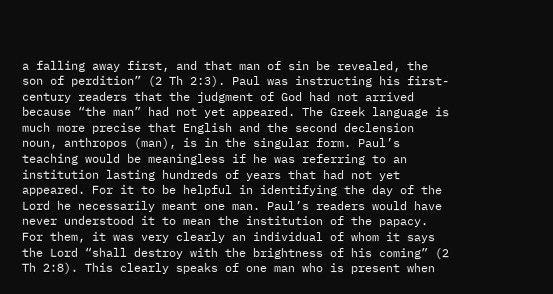a falling away first, and that man of sin be revealed, the son of perdition” (2 Th 2:3). Paul was instructing his first-century readers that the judgment of God had not arrived because “the man” had not yet appeared. The Greek language is much more precise that English and the second declension noun, anthropos (man), is in the singular form. Paul’s teaching would be meaningless if he was referring to an institution lasting hundreds of years that had not yet appeared. For it to be helpful in identifying the day of the Lord he necessarily meant one man. Paul’s readers would have never understood it to mean the institution of the papacy. For them, it was very clearly an individual of whom it says the Lord “shall destroy with the brightness of his coming” (2 Th 2:8). This clearly speaks of one man who is present when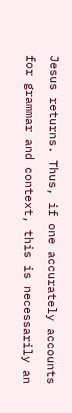Jesus returns. Thus, if one accurately accounts for grammar and context, this is necessarily an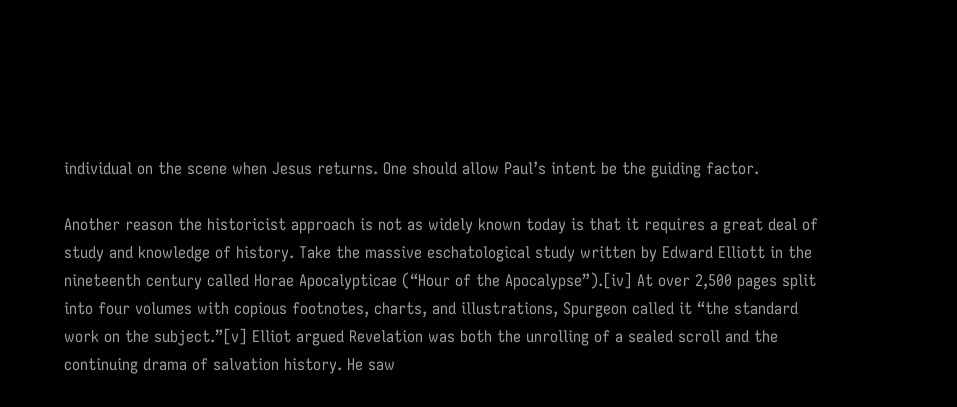individual on the scene when Jesus returns. One should allow Paul’s intent be the guiding factor.

Another reason the historicist approach is not as widely known today is that it requires a great deal of study and knowledge of history. Take the massive eschatological study written by Edward Elliott in the nineteenth century called Horae Apocalypticae (“Hour of the Apocalypse”).[iv] At over 2,500 pages split into four volumes with copious footnotes, charts, and illustrations, Spurgeon called it “the standard work on the subject.”[v] Elliot argued Revelation was both the unrolling of a sealed scroll and the continuing drama of salvation history. He saw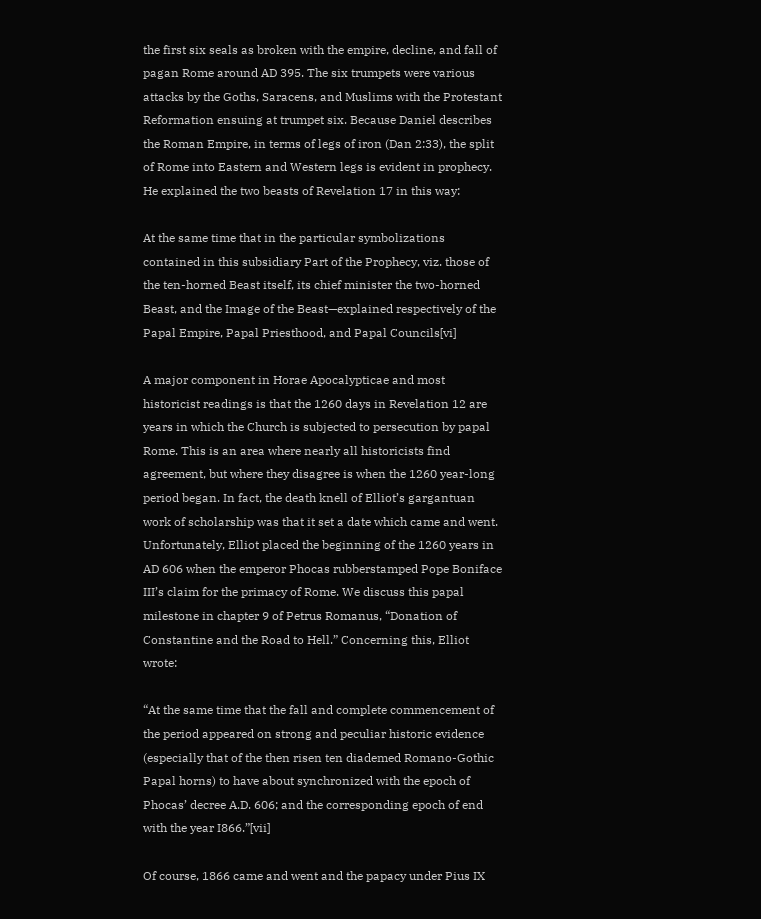the first six seals as broken with the empire, decline, and fall of pagan Rome around AD 395. The six trumpets were various attacks by the Goths, Saracens, and Muslims with the Protestant Reformation ensuing at trumpet six. Because Daniel describes the Roman Empire, in terms of legs of iron (Dan 2:33), the split of Rome into Eastern and Western legs is evident in prophecy. He explained the two beasts of Revelation 17 in this way:

At the same time that in the particular symbolizations contained in this subsidiary Part of the Prophecy, viz. those of the ten-horned Beast itself, its chief minister the two-horned Beast, and the Image of the Beast—explained respectively of the Papal Empire, Papal Priesthood, and Papal Councils[vi]

A major component in Horae Apocalypticae and most historicist readings is that the 1260 days in Revelation 12 are years in which the Church is subjected to persecution by papal Rome. This is an area where nearly all historicists find agreement, but where they disagree is when the 1260 year-long period began. In fact, the death knell of Elliot’s gargantuan work of scholarship was that it set a date which came and went.  Unfortunately, Elliot placed the beginning of the 1260 years in AD 606 when the emperor Phocas rubberstamped Pope Boniface III’s claim for the primacy of Rome. We discuss this papal milestone in chapter 9 of Petrus Romanus, “Donation of Constantine and the Road to Hell.” Concerning this, Elliot wrote:

“At the same time that the fall and complete commencement of the period appeared on strong and peculiar historic evidence (especially that of the then risen ten diademed Romano-Gothic Papal horns) to have about synchronized with the epoch of Phocas’ decree A.D. 606; and the corresponding epoch of end with the year I866.”[vii]

Of course, 1866 came and went and the papacy under Pius IX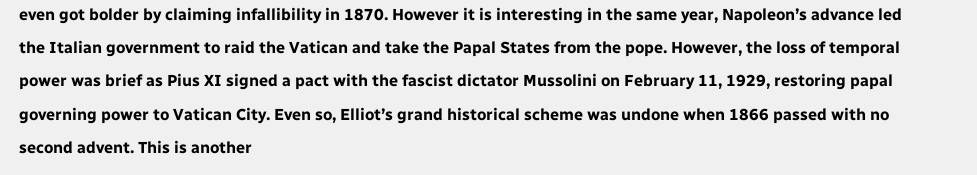even got bolder by claiming infallibility in 1870. However it is interesting in the same year, Napoleon’s advance led the Italian government to raid the Vatican and take the Papal States from the pope. However, the loss of temporal power was brief as Pius XI signed a pact with the fascist dictator Mussolini on February 11, 1929, restoring papal governing power to Vatican City. Even so, Elliot’s grand historical scheme was undone when 1866 passed with no second advent. This is another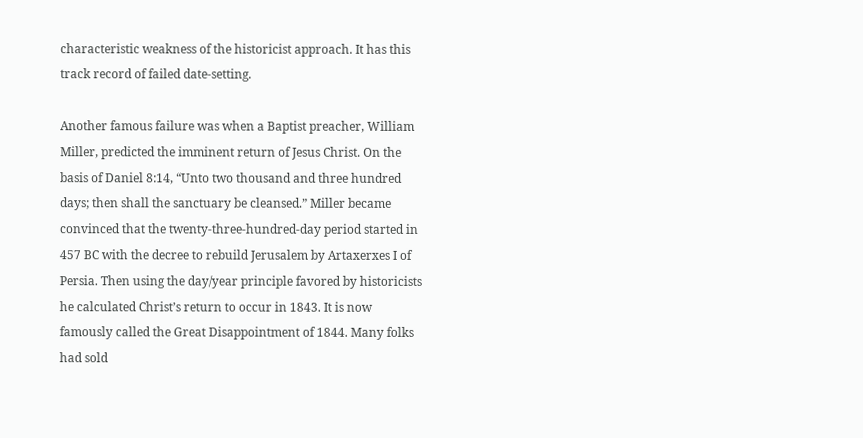characteristic weakness of the historicist approach. It has this track record of failed date-setting.

Another famous failure was when a Baptist preacher, William Miller, predicted the imminent return of Jesus Christ. On the basis of Daniel 8:14, “Unto two thousand and three hundred days; then shall the sanctuary be cleansed.” Miller became convinced that the twenty-three-hundred-day period started in 457 BC with the decree to rebuild Jerusalem by Artaxerxes I of Persia. Then using the day/year principle favored by historicists he calculated Christ’s return to occur in 1843. It is now famously called the Great Disappointment of 1844. Many folks had sold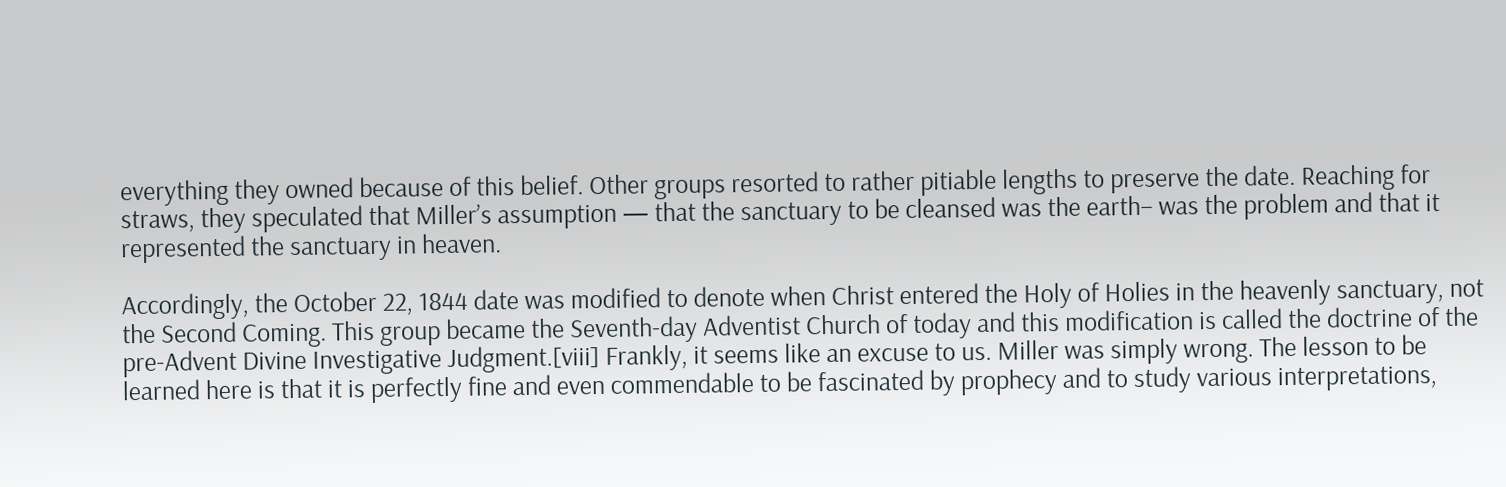everything they owned because of this belief. Other groups resorted to rather pitiable lengths to preserve the date. Reaching for straws, they speculated that Miller’s assumption — that the sanctuary to be cleansed was the earth– was the problem and that it represented the sanctuary in heaven.

Accordingly, the October 22, 1844 date was modified to denote when Christ entered the Holy of Holies in the heavenly sanctuary, not the Second Coming. This group became the Seventh-day Adventist Church of today and this modification is called the doctrine of the pre-Advent Divine Investigative Judgment.[viii] Frankly, it seems like an excuse to us. Miller was simply wrong. The lesson to be learned here is that it is perfectly fine and even commendable to be fascinated by prophecy and to study various interpretations,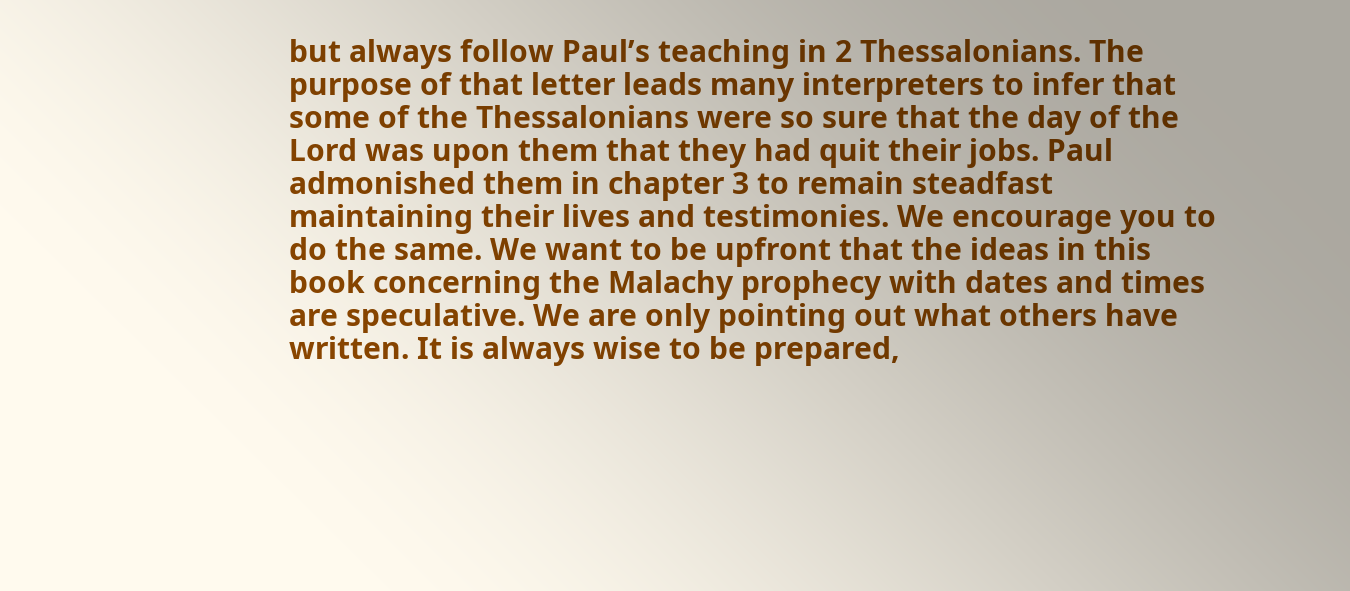but always follow Paul’s teaching in 2 Thessalonians. The purpose of that letter leads many interpreters to infer that some of the Thessalonians were so sure that the day of the Lord was upon them that they had quit their jobs. Paul admonished them in chapter 3 to remain steadfast maintaining their lives and testimonies. We encourage you to do the same. We want to be upfront that the ideas in this book concerning the Malachy prophecy with dates and times are speculative. We are only pointing out what others have written. It is always wise to be prepared,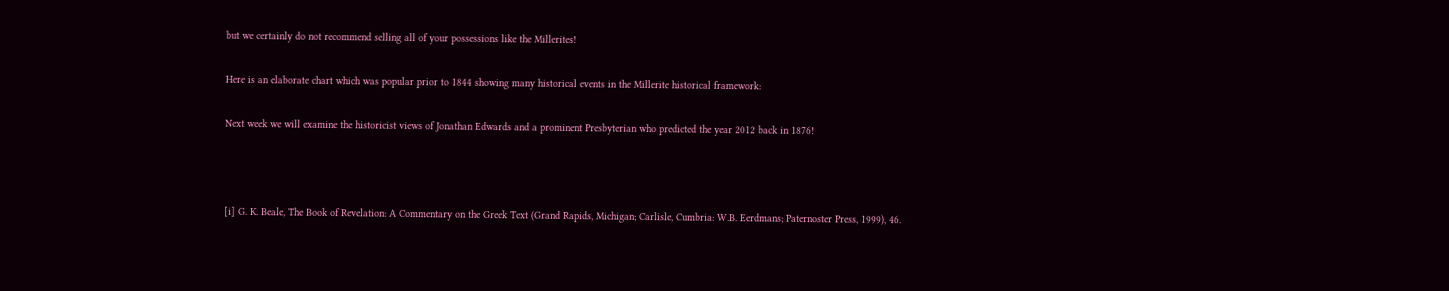but we certainly do not recommend selling all of your possessions like the Millerites!

Here is an elaborate chart which was popular prior to 1844 showing many historical events in the Millerite historical framework:

Next week we will examine the historicist views of Jonathan Edwards and a prominent Presbyterian who predicted the year 2012 back in 1876!



[i] G. K. Beale, The Book of Revelation: A Commentary on the Greek Text (Grand Rapids, Michigan; Carlisle, Cumbria: W.B. Eerdmans; Paternoster Press, 1999), 46.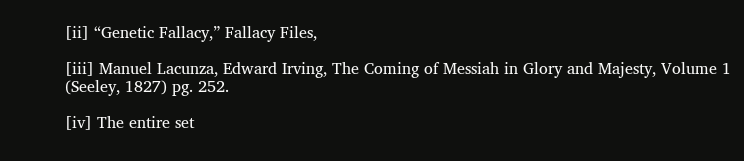[ii] “Genetic Fallacy,” Fallacy Files,

[iii] Manuel Lacunza, Edward Irving, The Coming of Messiah in Glory and Majesty, Volume 1 (Seeley, 1827) pg. 252.

[iv] The entire set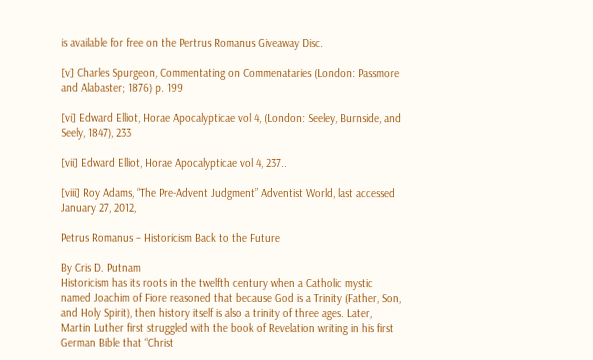is available for free on the Pertrus Romanus Giveaway Disc.

[v] Charles Spurgeon, Commentating on Commenataries (London: Passmore and Alabaster; 1876) p. 199

[vi] Edward Elliot, Horae Apocalypticae vol 4, (London: Seeley, Burnside, and Seely, 1847), 233

[vii] Edward Elliot, Horae Apocalypticae vol 4, 237..

[viii] Roy Adams, “The Pre-Advent Judgment” Adventist World, last accessed January 27, 2012,

Petrus Romanus – Historicism Back to the Future

By Cris D. Putnam
Historicism has its roots in the twelfth century when a Catholic mystic named Joachim of Fiore reasoned that because God is a Trinity (Father, Son, and Holy Spirit), then history itself is also a trinity of three ages. Later, Martin Luther first struggled with the book of Revelation writing in his first German Bible that “Christ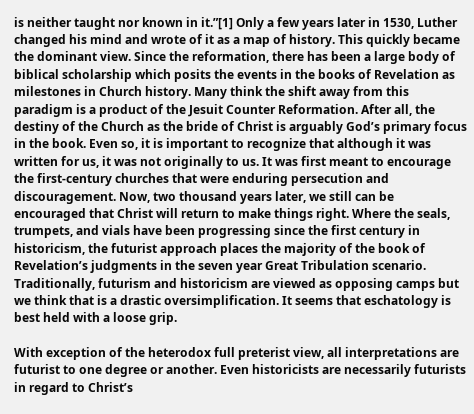is neither taught nor known in it.”[1] Only a few years later in 1530, Luther changed his mind and wrote of it as a map of history. This quickly became the dominant view. Since the reformation, there has been a large body of biblical scholarship which posits the events in the books of Revelation as milestones in Church history. Many think the shift away from this paradigm is a product of the Jesuit Counter Reformation. After all, the destiny of the Church as the bride of Christ is arguably God’s primary focus in the book. Even so, it is important to recognize that although it was written for us, it was not originally to us. It was first meant to encourage the first-century churches that were enduring persecution and discouragement. Now, two thousand years later, we still can be encouraged that Christ will return to make things right. Where the seals, trumpets, and vials have been progressing since the first century in historicism, the futurist approach places the majority of the book of Revelation’s judgments in the seven year Great Tribulation scenario. Traditionally, futurism and historicism are viewed as opposing camps but we think that is a drastic oversimplification. It seems that eschatology is best held with a loose grip.

With exception of the heterodox full preterist view, all interpretations are futurist to one degree or another. Even historicists are necessarily futurists in regard to Christ’s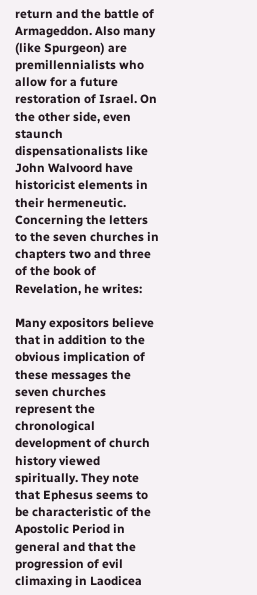return and the battle of Armageddon. Also many (like Spurgeon) are premillennialists who allow for a future restoration of Israel. On the other side, even staunch dispensationalists like John Walvoord have historicist elements in their hermeneutic. Concerning the letters to the seven churches in chapters two and three of the book of Revelation, he writes:

Many expositors believe that in addition to the obvious implication of these messages the seven churches represent the chronological development of church history viewed spiritually. They note that Ephesus seems to be characteristic of the Apostolic Period in general and that the progression of evil climaxing in Laodicea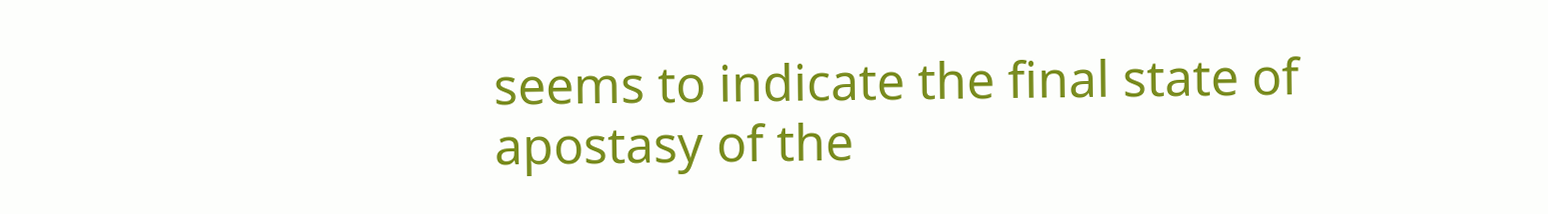seems to indicate the final state of apostasy of the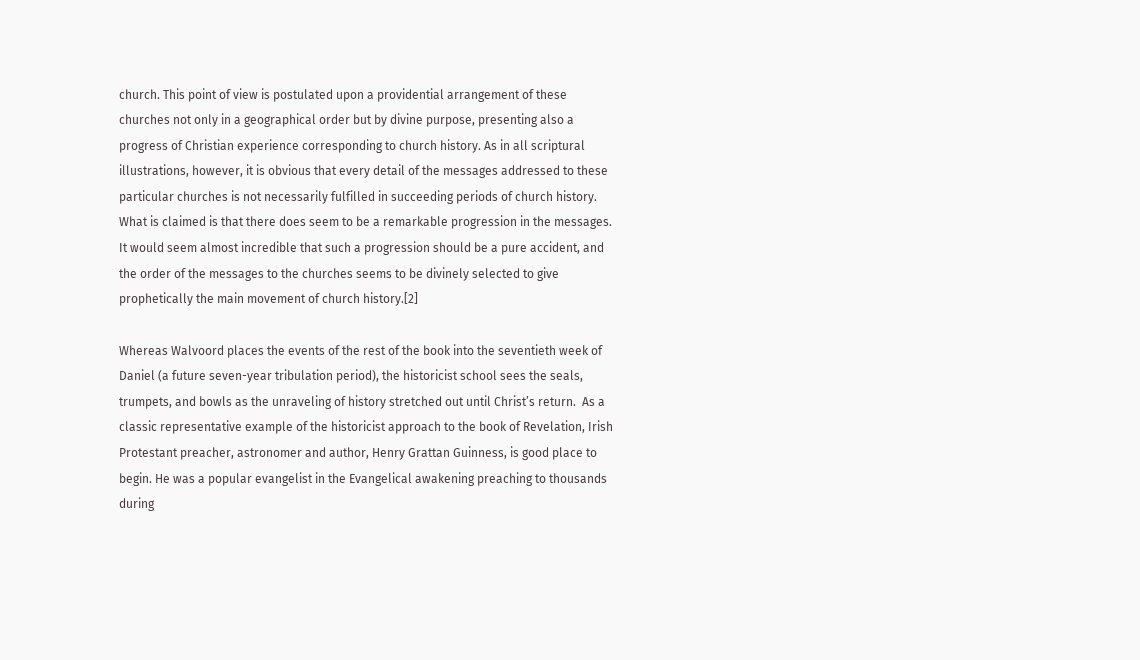church. This point of view is postulated upon a providential arrangement of these churches not only in a geographical order but by divine purpose, presenting also a progress of Christian experience corresponding to church history. As in all scriptural illustrations, however, it is obvious that every detail of the messages addressed to these particular churches is not necessarily fulfilled in succeeding periods of church history. What is claimed is that there does seem to be a remarkable progression in the messages. It would seem almost incredible that such a progression should be a pure accident, and the order of the messages to the churches seems to be divinely selected to give prophetically the main movement of church history.[2]

Whereas Walvoord places the events of the rest of the book into the seventieth week of Daniel (a future seven-year tribulation period), the historicist school sees the seals, trumpets, and bowls as the unraveling of history stretched out until Christ’s return.  As a classic representative example of the historicist approach to the book of Revelation, Irish Protestant preacher, astronomer and author, Henry Grattan Guinness, is good place to begin. He was a popular evangelist in the Evangelical awakening preaching to thousands during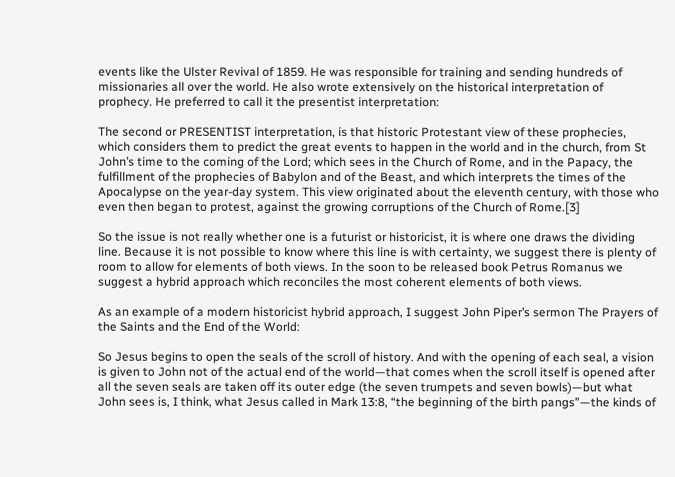events like the Ulster Revival of 1859. He was responsible for training and sending hundreds of missionaries all over the world. He also wrote extensively on the historical interpretation of prophecy. He preferred to call it the presentist interpretation:

The second or PRESENTIST interpretation, is that historic Protestant view of these prophecies, which considers them to predict the great events to happen in the world and in the church, from St John’s time to the coming of the Lord; which sees in the Church of Rome, and in the Papacy, the fulfillment of the prophecies of Babylon and of the Beast, and which interprets the times of the Apocalypse on the year-day system. This view originated about the eleventh century, with those who even then began to protest, against the growing corruptions of the Church of Rome.[3]

So the issue is not really whether one is a futurist or historicist, it is where one draws the dividing line. Because it is not possible to know where this line is with certainty, we suggest there is plenty of room to allow for elements of both views. In the soon to be released book Petrus Romanus we suggest a hybrid approach which reconciles the most coherent elements of both views.

As an example of a modern historicist hybrid approach, I suggest John Piper’s sermon The Prayers of the Saints and the End of the World:

So Jesus begins to open the seals of the scroll of history. And with the opening of each seal, a vision is given to John not of the actual end of the world—that comes when the scroll itself is opened after all the seven seals are taken off its outer edge (the seven trumpets and seven bowls)—but what John sees is, I think, what Jesus called in Mark 13:8, “the beginning of the birth pangs”—the kinds of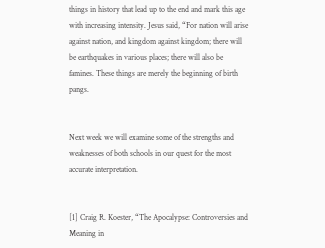things in history that lead up to the end and mark this age with increasing intensity. Jesus said, “For nation will arise against nation, and kingdom against kingdom; there will be earthquakes in various places; there will also be famines. These things are merely the beginning of birth pangs.


Next week we will examine some of the strengths and weaknesses of both schools in our quest for the most accurate interpretation.


[1] Craig R. Koester, “The Apocalypse: Controversies and Meaning in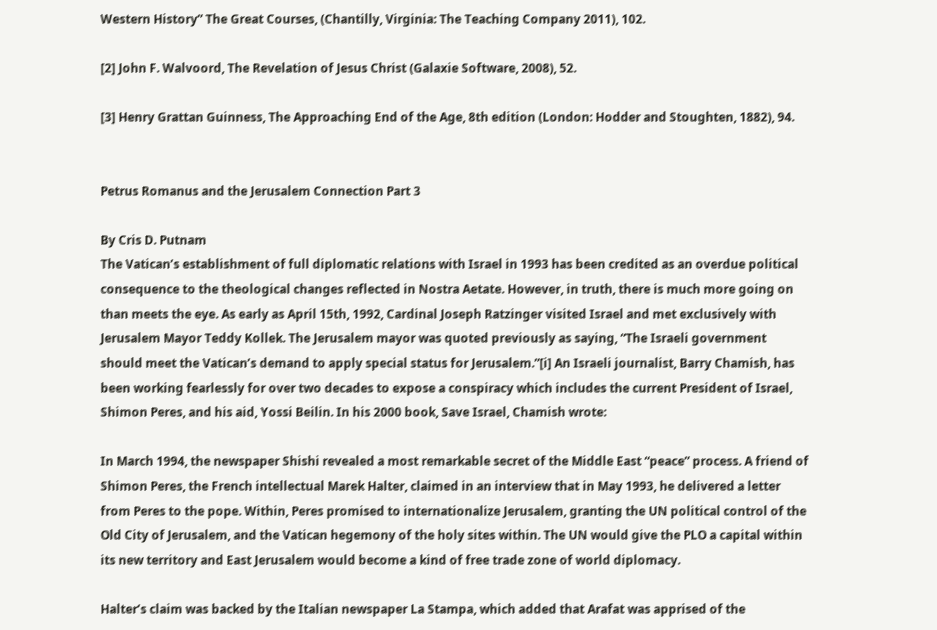Western History” The Great Courses, (Chantilly, Virginia: The Teaching Company 2011), 102.

[2] John F. Walvoord, The Revelation of Jesus Christ (Galaxie Software, 2008), 52.

[3] Henry Grattan Guinness, The Approaching End of the Age, 8th edition (London: Hodder and Stoughten, 1882), 94.


Petrus Romanus and the Jerusalem Connection Part 3

By Cris D. Putnam
The Vatican’s establishment of full diplomatic relations with Israel in 1993 has been credited as an overdue political consequence to the theological changes reflected in Nostra Aetate. However, in truth, there is much more going on than meets the eye. As early as April 15th, 1992, Cardinal Joseph Ratzinger visited Israel and met exclusively with Jerusalem Mayor Teddy Kollek. The Jerusalem mayor was quoted previously as saying, “The Israeli government should meet the Vatican’s demand to apply special status for Jerusalem.”[i] An Israeli journalist, Barry Chamish, has been working fearlessly for over two decades to expose a conspiracy which includes the current President of Israel, Shimon Peres, and his aid, Yossi Beilin. In his 2000 book, Save Israel, Chamish wrote:

In March 1994, the newspaper Shishi revealed a most remarkable secret of the Middle East “peace” process. A friend of Shimon Peres, the French intellectual Marek Halter, claimed in an interview that in May 1993, he delivered a letter from Peres to the pope. Within, Peres promised to internationalize Jerusalem, granting the UN political control of the Old City of Jerusalem, and the Vatican hegemony of the holy sites within. The UN would give the PLO a capital within its new territory and East Jerusalem would become a kind of free trade zone of world diplomacy.

Halter’s claim was backed by the Italian newspaper La Stampa, which added that Arafat was apprised of the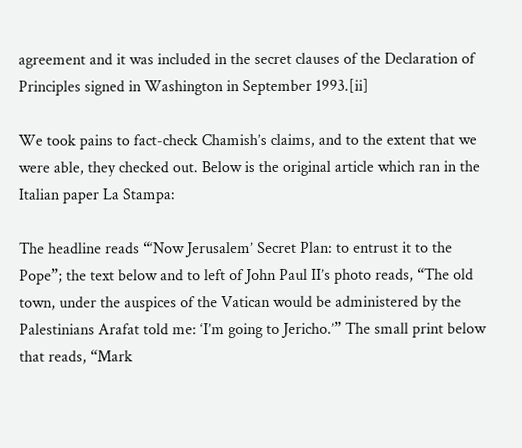agreement and it was included in the secret clauses of the Declaration of Principles signed in Washington in September 1993.[ii]

We took pains to fact-check Chamish’s claims, and to the extent that we were able, they checked out. Below is the original article which ran in the Italian paper La Stampa:

The headline reads “‘Now Jerusalem’ Secret Plan: to entrust it to the Pope”; the text below and to left of John Paul II’s photo reads, “The old town, under the auspices of the Vatican would be administered by the Palestinians Arafat told me: ‘I’m going to Jericho.’” The small print below that reads, “Mark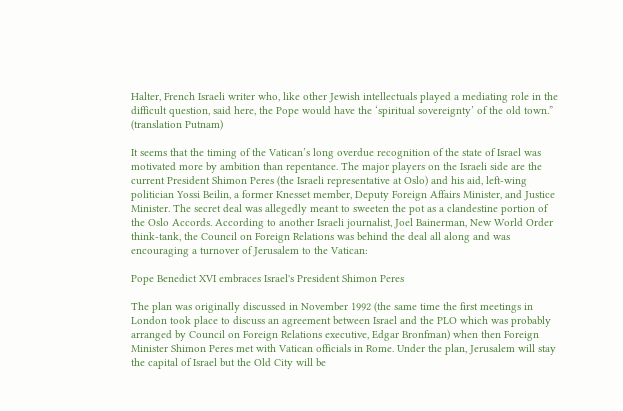Halter, French Israeli writer who, like other Jewish intellectuals played a mediating role in the difficult question, said here, the Pope would have the ‘spiritual sovereignty’ of the old town.” (translation Putnam)

It seems that the timing of the Vatican’s long overdue recognition of the state of Israel was motivated more by ambition than repentance. The major players on the Israeli side are the current President Shimon Peres (the Israeli representative at Oslo) and his aid, left-wing politician Yossi Beilin, a former Knesset member, Deputy Foreign Affairs Minister, and Justice Minister. The secret deal was allegedly meant to sweeten the pot as a clandestine portion of the Oslo Accords. According to another Israeli journalist, Joel Bainerman, New World Order think-tank, the Council on Foreign Relations was behind the deal all along and was encouraging a turnover of Jerusalem to the Vatican:

Pope Benedict XVI embraces Israel's President Shimon Peres

The plan was originally discussed in November 1992 (the same time the first meetings in London took place to discuss an agreement between Israel and the PLO which was probably arranged by Council on Foreign Relations executive, Edgar Bronfman) when then Foreign Minister Shimon Peres met with Vatican officials in Rome. Under the plan, Jerusalem will stay the capital of Israel but the Old City will be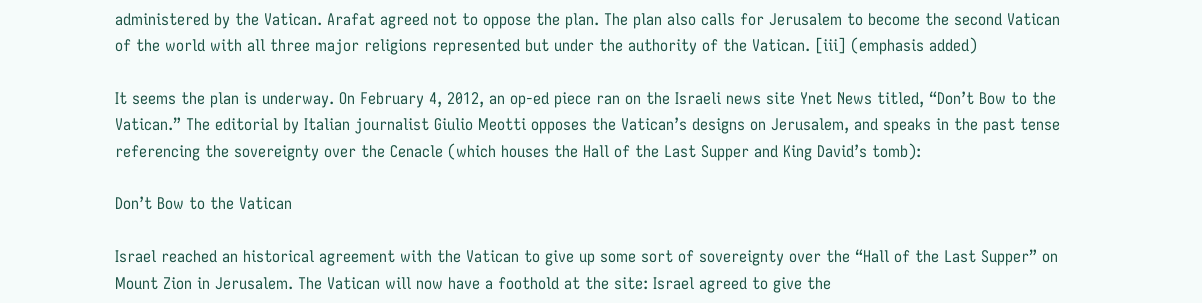administered by the Vatican. Arafat agreed not to oppose the plan. The plan also calls for Jerusalem to become the second Vatican of the world with all three major religions represented but under the authority of the Vatican. [iii] (emphasis added)

It seems the plan is underway. On February 4, 2012, an op-ed piece ran on the Israeli news site Ynet News titled, “Don’t Bow to the Vatican.” The editorial by Italian journalist Giulio Meotti opposes the Vatican’s designs on Jerusalem, and speaks in the past tense referencing the sovereignty over the Cenacle (which houses the Hall of the Last Supper and King David’s tomb):

Don’t Bow to the Vatican

Israel reached an historical agreement with the Vatican to give up some sort of sovereignty over the “Hall of the Last Supper” on Mount Zion in Jerusalem. The Vatican will now have a foothold at the site: Israel agreed to give the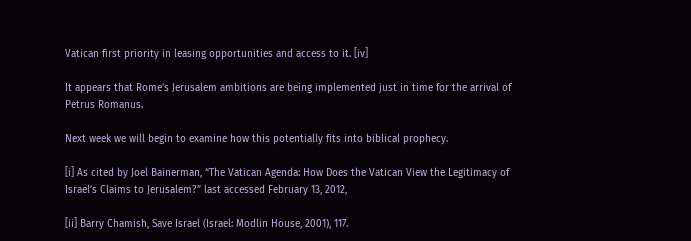Vatican first priority in leasing opportunities and access to it. [iv]

It appears that Rome’s Jerusalem ambitions are being implemented just in time for the arrival of Petrus Romanus.

Next week we will begin to examine how this potentially fits into biblical prophecy.

[i] As cited by Joel Bainerman, “The Vatican Agenda: How Does the Vatican View the Legitimacy of Israel’s Claims to Jerusalem?” last accessed February 13, 2012,

[ii] Barry Chamish, Save Israel (Israel: Modlin House, 2001), 117.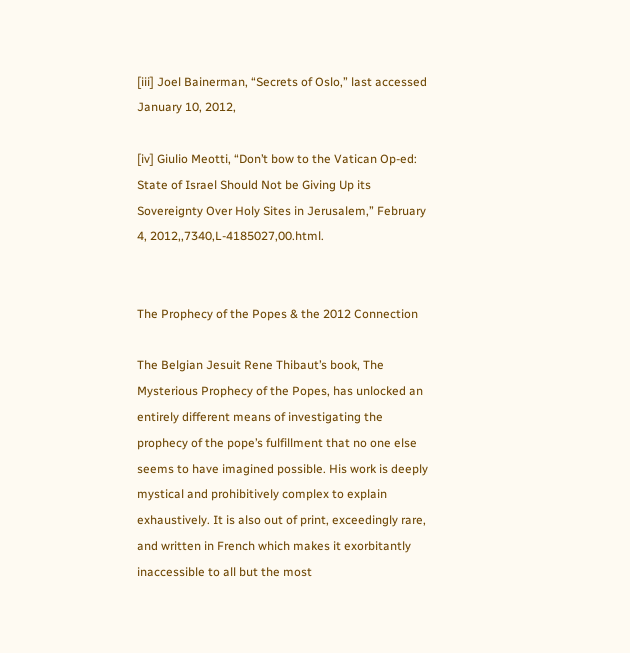[iii] Joel Bainerman, “Secrets of Oslo,” last accessed January 10, 2012,

[iv] Giulio Meotti, “Don’t bow to the Vatican Op-ed: State of Israel Should Not be Giving Up its Sovereignty Over Holy Sites in Jerusalem,” February 4, 2012,,7340,L-4185027,00.html.


The Prophecy of the Popes & the 2012 Connection

The Belgian Jesuit Rene Thibaut’s book, The Mysterious Prophecy of the Popes, has unlocked an entirely different means of investigating the prophecy of the pope’s fulfillment that no one else seems to have imagined possible. His work is deeply mystical and prohibitively complex to explain exhaustively. It is also out of print, exceedingly rare, and written in French which makes it exorbitantly inaccessible to all but the most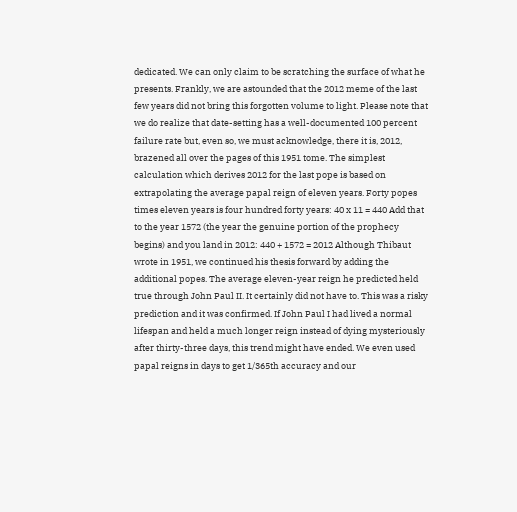dedicated. We can only claim to be scratching the surface of what he presents. Frankly, we are astounded that the 2012 meme of the last few years did not bring this forgotten volume to light. Please note that we do realize that date-setting has a well-documented 100 percent failure rate but, even so, we must acknowledge, there it is, 2012, brazened all over the pages of this 1951 tome. The simplest calculation which derives 2012 for the last pope is based on extrapolating the average papal reign of eleven years. Forty popes times eleven years is four hundred forty years: 40 x 11 = 440 Add that to the year 1572 (the year the genuine portion of the prophecy begins) and you land in 2012: 440 + 1572 = 2012 Although Thibaut wrote in 1951, we continued his thesis forward by adding the additional popes. The average eleven-year reign he predicted held true through John Paul II. It certainly did not have to. This was a risky prediction and it was confirmed. If John Paul I had lived a normal lifespan and held a much longer reign instead of dying mysteriously after thirty-three days, this trend might have ended. We even used papal reigns in days to get 1/365th accuracy and our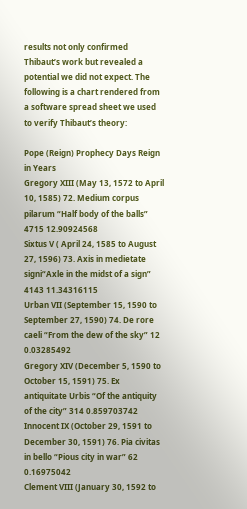results not only confirmed Thibaut’s work but revealed a potential we did not expect. The following is a chart rendered from a software spread sheet we used to verify Thibaut’s theory:

Pope (Reign) Prophecy Days Reign in Years
Gregory XIII (May 13, 1572 to April 10, 1585) 72. Medium corpus pilarum “Half body of the balls” 4715 12.90924568
Sixtus V ( April 24, 1585 to August 27, 1596) 73. Axis in medietate signi“Axle in the midst of a sign” 4143 11.34316115
Urban VII (September 15, 1590 to September 27, 1590) 74. De rore caeli “From the dew of the sky” 12 0.03285492
Gregory XIV (December 5, 1590 to October 15, 1591) 75. Ex antiquitate Urbis “Of the antiquity of the city” 314 0.859703742
Innocent IX (October 29, 1591 to December 30, 1591) 76. Pia civitas in bello “Pious city in war” 62 0.16975042
Clement VIII (January 30, 1592 to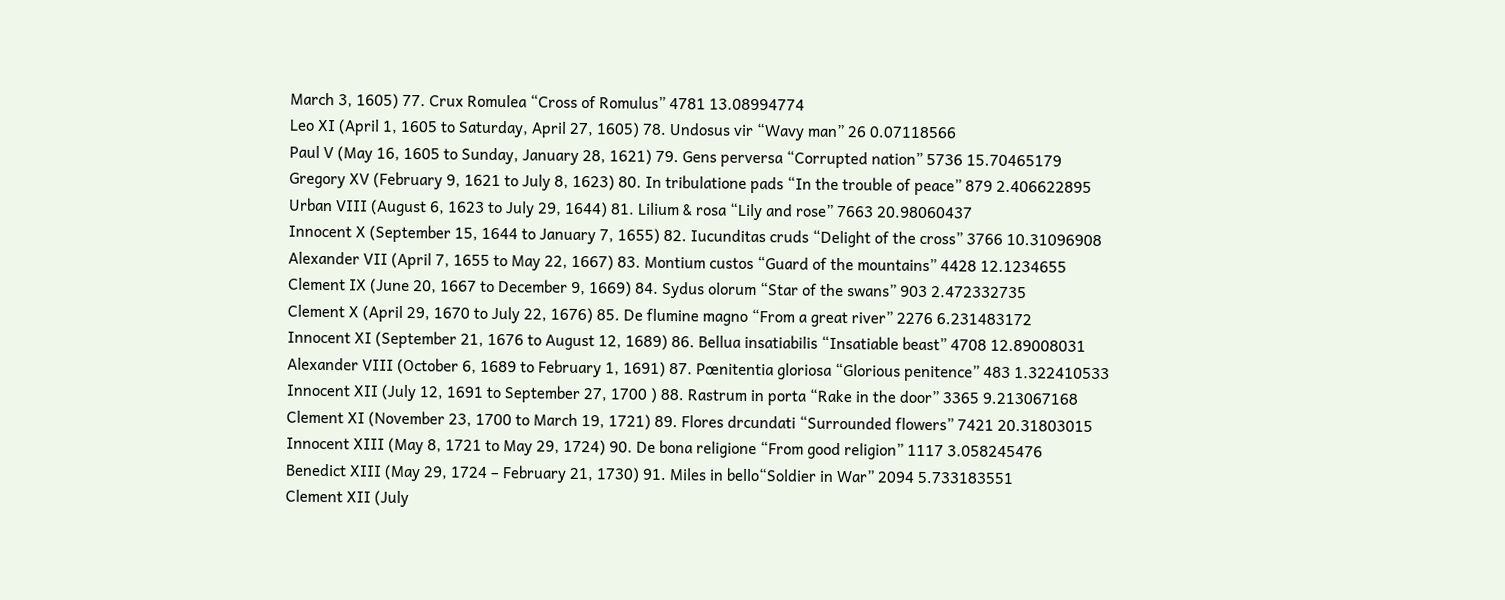March 3, 1605) 77. Crux Romulea “Cross of Romulus” 4781 13.08994774
Leo XI (April 1, 1605 to Saturday, April 27, 1605) 78. Undosus vir “Wavy man” 26 0.07118566
Paul V (May 16, 1605 to Sunday, January 28, 1621) 79. Gens perversa “Corrupted nation” 5736 15.70465179
Gregory XV (February 9, 1621 to July 8, 1623) 80. In tribulatione pads “In the trouble of peace” 879 2.406622895
Urban VIII (August 6, 1623 to July 29, 1644) 81. Lilium & rosa “Lily and rose” 7663 20.98060437
Innocent X (September 15, 1644 to January 7, 1655) 82. Iucunditas cruds “Delight of the cross” 3766 10.31096908
Alexander VII (April 7, 1655 to May 22, 1667) 83. Montium custos “Guard of the mountains” 4428 12.1234655
Clement IX (June 20, 1667 to December 9, 1669) 84. Sydus olorum “Star of the swans” 903 2.472332735
Clement X (April 29, 1670 to July 22, 1676) 85. De flumine magno “From a great river” 2276 6.231483172
Innocent XI (September 21, 1676 to August 12, 1689) 86. Bellua insatiabilis “Insatiable beast” 4708 12.89008031
Alexander VIII (October 6, 1689 to February 1, 1691) 87. Pœnitentia gloriosa “Glorious penitence” 483 1.322410533
Innocent XII (July 12, 1691 to September 27, 1700 ) 88. Rastrum in porta “Rake in the door” 3365 9.213067168
Clement XI (November 23, 1700 to March 19, 1721) 89. Flores drcundati “Surrounded flowers” 7421 20.31803015
Innocent XIII (May 8, 1721 to May 29, 1724) 90. De bona religione “From good religion” 1117 3.058245476
Benedict XIII (May 29, 1724 – February 21, 1730) 91. Miles in bello“Soldier in War” 2094 5.733183551
Clement XII (July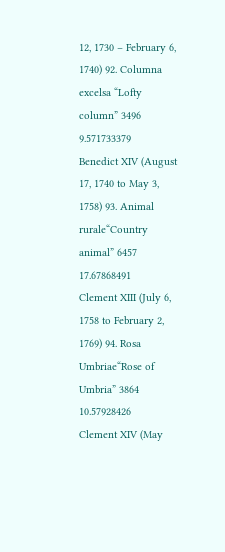12, 1730 – February 6, 1740) 92. Columna excelsa “Lofty column” 3496 9.571733379
Benedict XIV (August 17, 1740 to May 3, 1758) 93. Animal rurale“Country animal” 6457 17.67868491
Clement XIII (July 6, 1758 to February 2, 1769) 94. Rosa Umbriae“Rose of Umbria” 3864 10.57928426
Clement XIV (May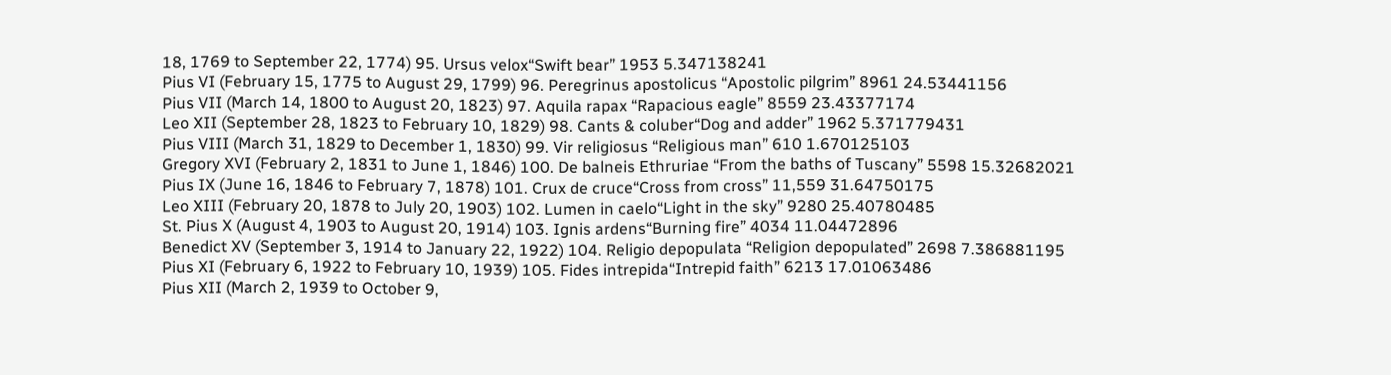18, 1769 to September 22, 1774) 95. Ursus velox“Swift bear” 1953 5.347138241
Pius VI (February 15, 1775 to August 29, 1799) 96. Peregrinus apostolicus “Apostolic pilgrim” 8961 24.53441156
Pius VII (March 14, 1800 to August 20, 1823) 97. Aquila rapax “Rapacious eagle” 8559 23.43377174
Leo XII (September 28, 1823 to February 10, 1829) 98. Cants & coluber“Dog and adder” 1962 5.371779431
Pius VIII (March 31, 1829 to December 1, 1830) 99. Vir religiosus “Religious man” 610 1.670125103
Gregory XVI (February 2, 1831 to June 1, 1846) 100. De balneis Ethruriae “From the baths of Tuscany” 5598 15.32682021
Pius IX (June 16, 1846 to February 7, 1878) 101. Crux de cruce“Cross from cross” 11,559 31.64750175
Leo XIII (February 20, 1878 to July 20, 1903) 102. Lumen in caelo“Light in the sky” 9280 25.40780485
St. Pius X (August 4, 1903 to August 20, 1914) 103. Ignis ardens“Burning fire” 4034 11.04472896
Benedict XV (September 3, 1914 to January 22, 1922) 104. Religio depopulata “Religion depopulated” 2698 7.386881195
Pius XI (February 6, 1922 to February 10, 1939) 105. Fides intrepida“Intrepid faith” 6213 17.01063486
Pius XII (March 2, 1939 to October 9,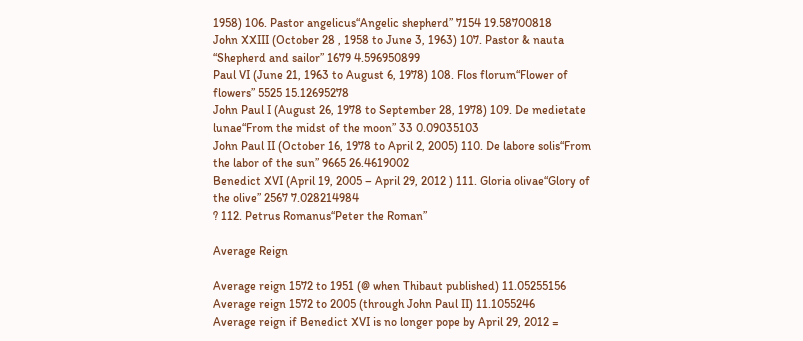1958) 106. Pastor angelicus“Angelic shepherd” 7154 19.58700818
John XXIII (October 28 , 1958 to June 3, 1963) 107. Pastor & nauta “Shepherd and sailor” 1679 4.596950899
Paul VI (June 21, 1963 to August 6, 1978) 108. Flos florum“Flower of flowers” 5525 15.12695278
John Paul I (August 26, 1978 to September 28, 1978) 109. De medietate lunae“From the midst of the moon” 33 0.09035103
John Paul II (October 16, 1978 to April 2, 2005) 110. De labore solis“From the labor of the sun” 9665 26.4619002
Benedict XVI (April 19, 2005 – April 29, 2012 ) 111. Gloria olivae“Glory of the olive” 2567 7.028214984
? 112. Petrus Romanus“Peter the Roman”

Average Reign

Average reign 1572 to 1951 (@ when Thibaut published) 11.05255156
Average reign 1572 to 2005 (through John Paul II) 11.1055246
Average reign if Benedict XVI is no longer pope by April 29, 2012 =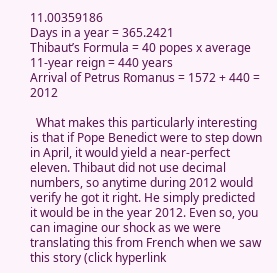11.00359186
Days in a year = 365.2421
Thibaut’s Formula = 40 popes x average 11-year reign = 440 years
Arrival of Petrus Romanus = 1572 + 440 = 2012

  What makes this particularly interesting is that if Pope Benedict were to step down in April, it would yield a near-perfect eleven. Thibaut did not use decimal numbers, so anytime during 2012 would verify he got it right. He simply predicted it would be in the year 2012. Even so, you can imagine our shock as we were translating this from French when we saw this story (click hyperlink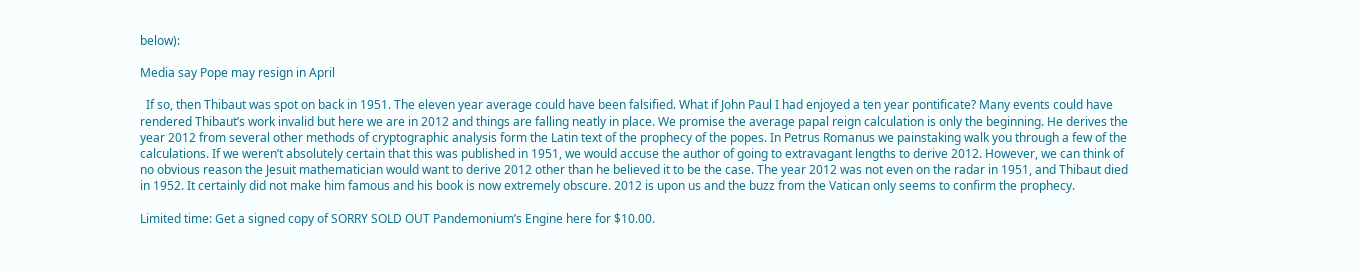below):

Media say Pope may resign in April

  If so, then Thibaut was spot on back in 1951. The eleven year average could have been falsified. What if John Paul I had enjoyed a ten year pontificate? Many events could have rendered Thibaut’s work invalid but here we are in 2012 and things are falling neatly in place. We promise the average papal reign calculation is only the beginning. He derives the year 2012 from several other methods of cryptographic analysis form the Latin text of the prophecy of the popes. In Petrus Romanus we painstaking walk you through a few of the calculations. If we weren’t absolutely certain that this was published in 1951, we would accuse the author of going to extravagant lengths to derive 2012. However, we can think of no obvious reason the Jesuit mathematician would want to derive 2012 other than he believed it to be the case. The year 2012 was not even on the radar in 1951, and Thibaut died in 1952. It certainly did not make him famous and his book is now extremely obscure. 2012 is upon us and the buzz from the Vatican only seems to confirm the prophecy.

Limited time: Get a signed copy of SORRY SOLD OUT Pandemonium’s Engine here for $10.00.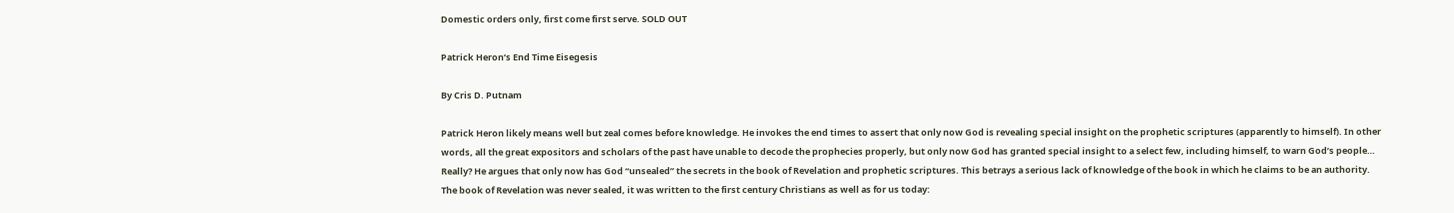Domestic orders only, first come first serve. SOLD OUT

Patrick Heron’s End Time Eisegesis

By Cris D. Putnam

Patrick Heron likely means well but zeal comes before knowledge. He invokes the end times to assert that only now God is revealing special insight on the prophetic scriptures (apparently to himself). In other words, all the great expositors and scholars of the past have unable to decode the prophecies properly, but only now God has granted special insight to a select few, including himself, to warn God’s people… Really? He argues that only now has God “unsealed” the secrets in the book of Revelation and prophetic scriptures. This betrays a serious lack of knowledge of the book in which he claims to be an authority. The book of Revelation was never sealed, it was written to the first century Christians as well as for us today: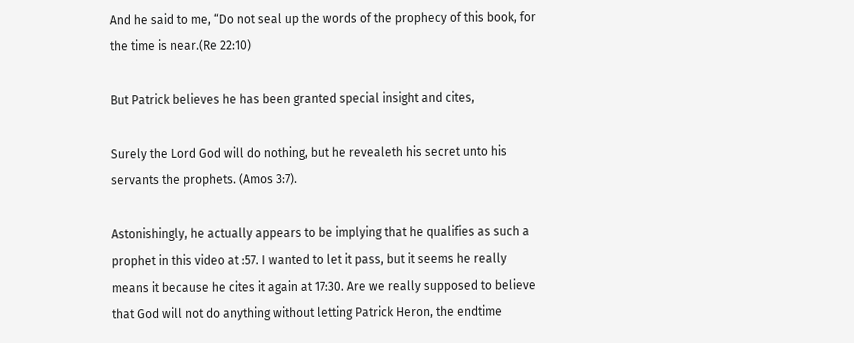And he said to me, “Do not seal up the words of the prophecy of this book, for the time is near.(Re 22:10)

But Patrick believes he has been granted special insight and cites,

Surely the Lord God will do nothing, but he revealeth his secret unto his servants the prophets. (Amos 3:7).

Astonishingly, he actually appears to be implying that he qualifies as such a prophet in this video at :57. I wanted to let it pass, but it seems he really means it because he cites it again at 17:30. Are we really supposed to believe that God will not do anything without letting Patrick Heron, the endtime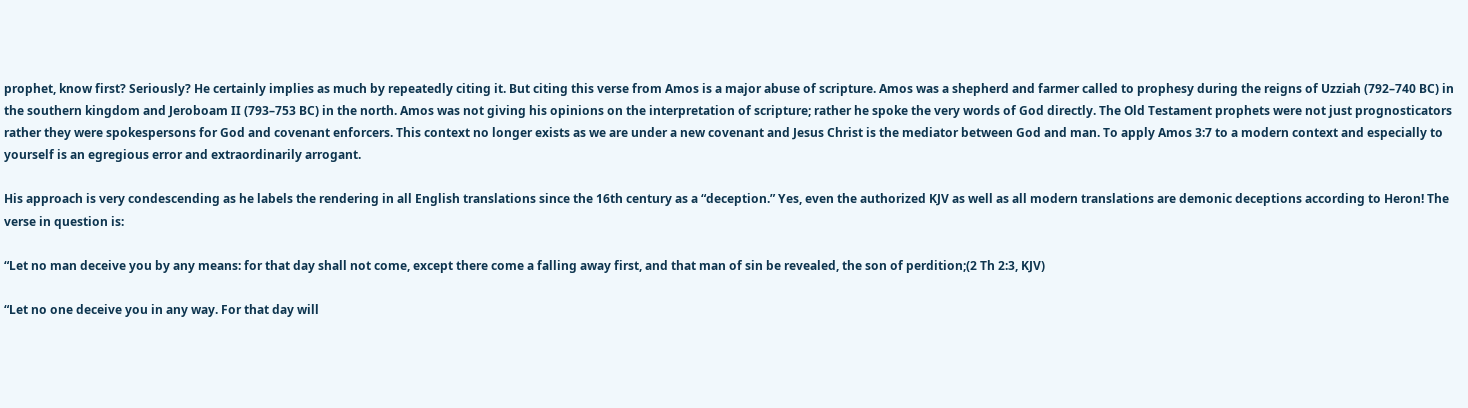prophet, know first? Seriously? He certainly implies as much by repeatedly citing it. But citing this verse from Amos is a major abuse of scripture. Amos was a shepherd and farmer called to prophesy during the reigns of Uzziah (792–740 BC) in the southern kingdom and Jeroboam II (793–753 BC) in the north. Amos was not giving his opinions on the interpretation of scripture; rather he spoke the very words of God directly. The Old Testament prophets were not just prognosticators rather they were spokespersons for God and covenant enforcers. This context no longer exists as we are under a new covenant and Jesus Christ is the mediator between God and man. To apply Amos 3:7 to a modern context and especially to yourself is an egregious error and extraordinarily arrogant.

His approach is very condescending as he labels the rendering in all English translations since the 16th century as a “deception.” Yes, even the authorized KJV as well as all modern translations are demonic deceptions according to Heron! The verse in question is:

“Let no man deceive you by any means: for that day shall not come, except there come a falling away first, and that man of sin be revealed, the son of perdition;(2 Th 2:3, KJV)

“Let no one deceive you in any way. For that day will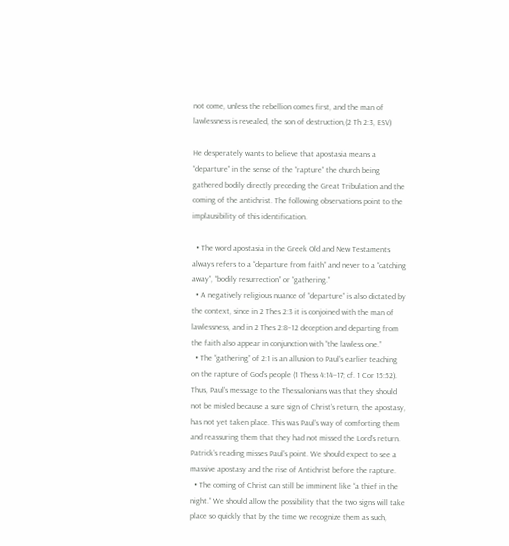not come, unless the rebellion comes first, and the man of lawlessness is revealed, the son of destruction,(2 Th 2:3, ESV)

He desperately wants to believe that apostasia means a “departure” in the sense of the “rapture” the church being gathered bodily directly preceding the Great Tribulation and the coming of the antichrist. The following observations point to the implausibility of this identification.

  • The word apostasia in the Greek Old and New Testaments always refers to a “departure from faith” and never to a “catching away”, “bodily resurrection” or “gathering.”
  • A negatively religious nuance of “departure” is also dictated by the context, since in 2 Thes 2:3 it is conjoined with the man of lawlessness, and in 2 Thes 2:8–12 deception and departing from the faith also appear in conjunction with “the lawless one.”
  • The “gathering” of 2:1 is an allusion to Paul’s earlier teaching on the rapture of God’s people (1 Thess 4:14–17; cf. 1 Cor 15:52). Thus, Paul’s message to the Thessalonians was that they should not be misled because a sure sign of Christ’s return, the apostasy, has not yet taken place. This was Paul’s way of comforting them and reassuring them that they had not missed the Lord’s return. Patrick’s reading misses Paul’s point. We should expect to see a massive apostasy and the rise of Antichrist before the rapture.
  • The coming of Christ can still be imminent like “a thief in the night.” We should allow the possibility that the two signs will take place so quickly that by the time we recognize them as such,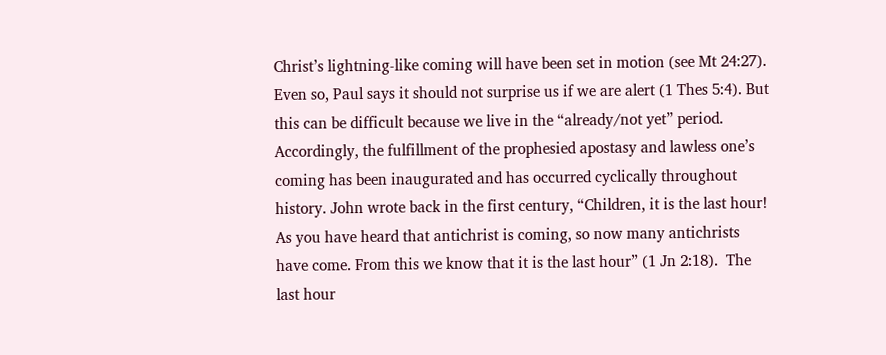Christ’s lightning-like coming will have been set in motion (see Mt 24:27). Even so, Paul says it should not surprise us if we are alert (1 Thes 5:4). But this can be difficult because we live in the “already/not yet” period. Accordingly, the fulfillment of the prophesied apostasy and lawless one’s coming has been inaugurated and has occurred cyclically throughout history. John wrote back in the first century, “Children, it is the last hour! As you have heard that antichrist is coming, so now many antichrists have come. From this we know that it is the last hour” (1 Jn 2:18).  The last hour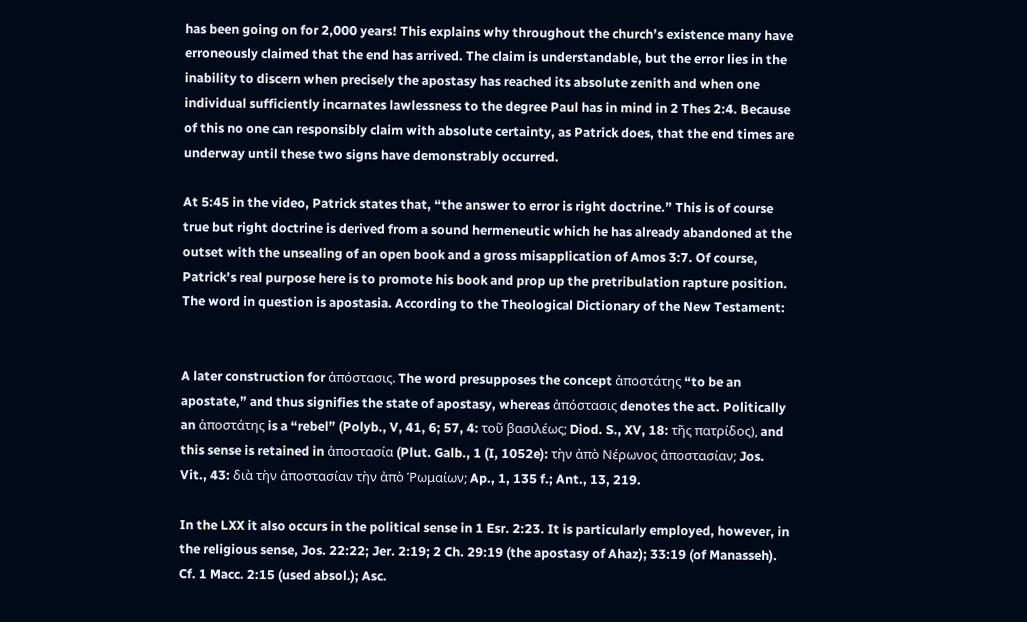has been going on for 2,000 years! This explains why throughout the church’s existence many have erroneously claimed that the end has arrived. The claim is understandable, but the error lies in the inability to discern when precisely the apostasy has reached its absolute zenith and when one individual sufficiently incarnates lawlessness to the degree Paul has in mind in 2 Thes 2:4. Because of this no one can responsibly claim with absolute certainty, as Patrick does, that the end times are underway until these two signs have demonstrably occurred.

At 5:45 in the video, Patrick states that, “the answer to error is right doctrine.” This is of course true but right doctrine is derived from a sound hermeneutic which he has already abandoned at the outset with the unsealing of an open book and a gross misapplication of Amos 3:7. Of course, Patrick’s real purpose here is to promote his book and prop up the pretribulation rapture position. The word in question is apostasia. According to the Theological Dictionary of the New Testament:


A later construction for ἀπόστασις. The word presupposes the concept ἀποστάτης “to be an apostate,” and thus signifies the state of apostasy, whereas ἀπόστασις denotes the act. Politically an ἀποστάτης is a “rebel” (Polyb., V, 41, 6; 57, 4: τοῦ βασιλέως; Diod. S., XV, 18: τῆς πατρίδος), and this sense is retained in ἀποστασία (Plut. Galb., 1 (I, 1052e): τὴν ἀπὸ Νέρωνος ἀποστασίαν; Jos. Vit., 43: διὰ τὴν ἀποστασίαν τὴν ἀπὸ Ῥωμαίων; Ap., 1, 135 f.; Ant., 13, 219.

In the LXX it also occurs in the political sense in 1 Esr. 2:23. It is particularly employed, however, in the religious sense, Jos. 22:22; Jer. 2:19; 2 Ch. 29:19 (the apostasy of Ahaz); 33:19 (of Manasseh). Cf. 1 Macc. 2:15 (used absol.); Asc.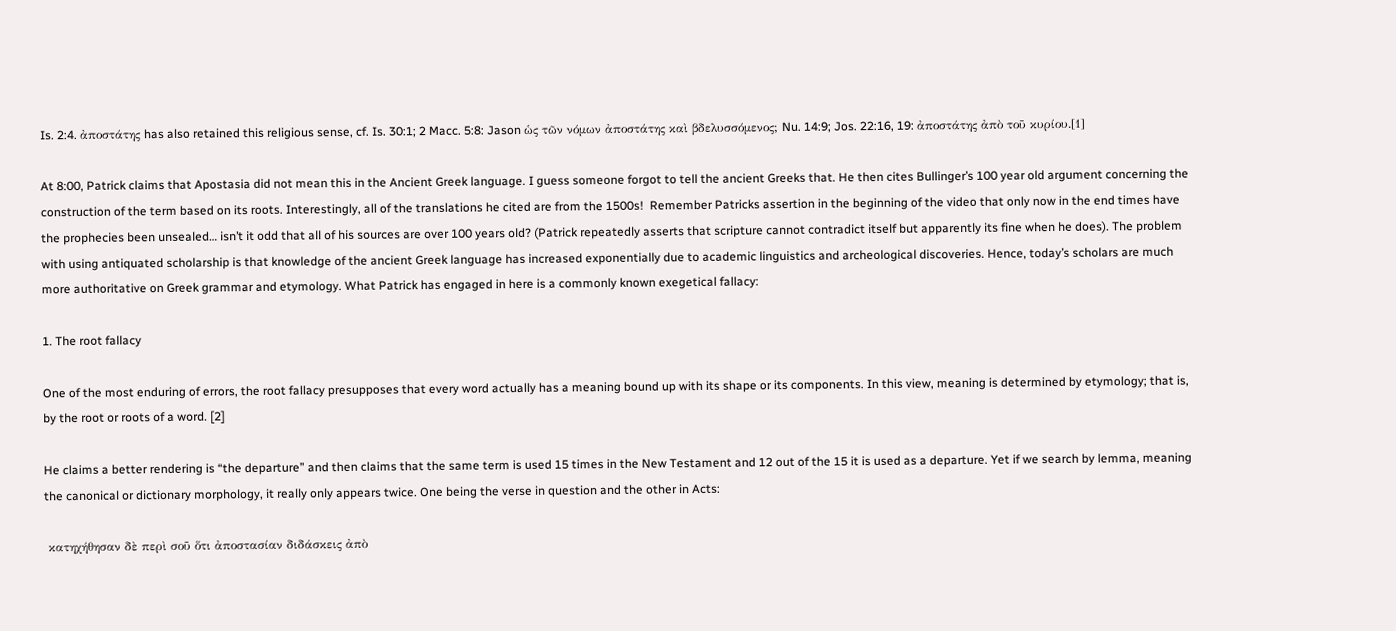Is. 2:4. ἀποστάτης has also retained this religious sense, cf. Is. 30:1; 2 Macc. 5:8: Jason ὡς τῶν νόμων ἀποστάτης καὶ βδελυσσόμενος; Nu. 14:9; Jos. 22:16, 19: ἀποστάτης ἀπὸ τοῦ κυρίου.[1]

At 8:00, Patrick claims that Apostasia did not mean this in the Ancient Greek language. I guess someone forgot to tell the ancient Greeks that. He then cites Bullinger’s 100 year old argument concerning the construction of the term based on its roots. Interestingly, all of the translations he cited are from the 1500s!  Remember Patricks assertion in the beginning of the video that only now in the end times have the prophecies been unsealed… isn’t it odd that all of his sources are over 100 years old? (Patrick repeatedly asserts that scripture cannot contradict itself but apparently its fine when he does). The problem with using antiquated scholarship is that knowledge of the ancient Greek language has increased exponentially due to academic linguistics and archeological discoveries. Hence, today’s scholars are much more authoritative on Greek grammar and etymology. What Patrick has engaged in here is a commonly known exegetical fallacy:

1. The root fallacy

One of the most enduring of errors, the root fallacy presupposes that every word actually has a meaning bound up with its shape or its components. In this view, meaning is determined by etymology; that is, by the root or roots of a word. [2]

He claims a better rendering is “the departure” and then claims that the same term is used 15 times in the New Testament and 12 out of the 15 it is used as a departure. Yet if we search by lemma, meaning the canonical or dictionary morphology, it really only appears twice. One being the verse in question and the other in Acts:

 κατηχήθησαν δὲ περὶ σοῦ ὅτι ἀποστασίαν διδάσκεις ἀπὸ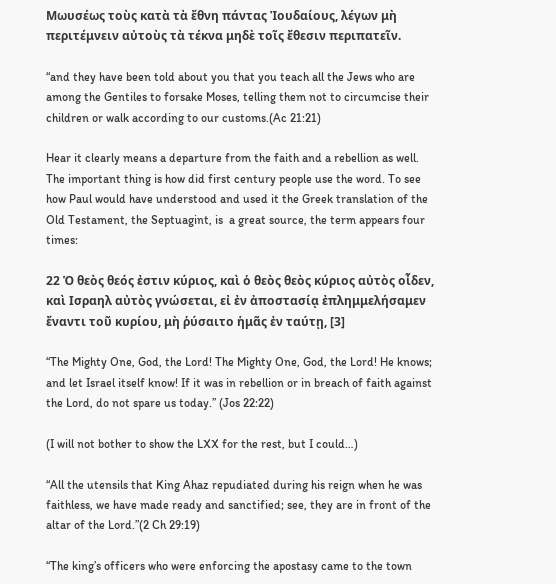Μωυσέως τοὺς κατὰ τὰ ἔθνη πάντας Ἰουδαίους, λέγων μὴ περιτέμνειν αὐτοὺς τὰ τέκνα μηδὲ τοῖς ἔθεσιν περιπατεῖν.

“and they have been told about you that you teach all the Jews who are among the Gentiles to forsake Moses, telling them not to circumcise their children or walk according to our customs.(Ac 21:21)

Hear it clearly means a departure from the faith and a rebellion as well. The important thing is how did first century people use the word. To see how Paul would have understood and used it the Greek translation of the Old Testament, the Septuagint, is  a great source, the term appears four times:

22 Ὁ θεὸς θεός ἐστιν κύριος, καὶ ὁ θεὸς θεὸς κύριος αὐτὸς οἶδεν, καὶ Ισραηλ αὐτὸς γνώσεται, εἰ ἐν ἀποστασίᾳ ἐπλημμελήσαμεν ἔναντι τοῦ κυρίου, μὴ ῥύσαιτο ἡμᾶς ἐν ταύτῃ, [3]

“The Mighty One, God, the Lord! The Mighty One, God, the Lord! He knows; and let Israel itself know! If it was in rebellion or in breach of faith against the Lord, do not spare us today.” (Jos 22:22)

(I will not bother to show the LXX for the rest, but I could…)

“All the utensils that King Ahaz repudiated during his reign when he was faithless, we have made ready and sanctified; see, they are in front of the altar of the Lord.”(2 Ch 29:19)

“The king’s officers who were enforcing the apostasy came to the town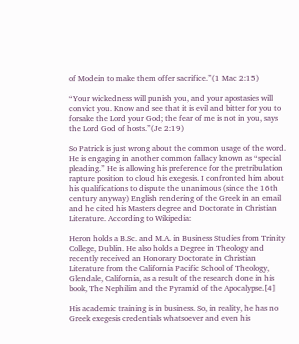of Modein to make them offer sacrifice.”(1 Mac 2:15)

“Your wickedness will punish you, and your apostasies will convict you. Know and see that it is evil and bitter for you to forsake the Lord your God; the fear of me is not in you, says the Lord God of hosts.”(Je 2:19)

So Patrick is just wrong about the common usage of the word. He is engaging in another common fallacy known as “special pleading.” He is allowing his preference for the pretribulation rapture position to cloud his exegesis. I confronted him about his qualifications to dispute the unanimous (since the 16th century anyway) English rendering of the Greek in an email and he cited his Masters degree and Doctorate in Christian Literature. According to Wikipedia:

Heron holds a B.Sc. and M.A. in Business Studies from Trinity College, Dublin. He also holds a Degree in Theology and recently received an Honorary Doctorate in Christian Literature from the California Pacific School of Theology, Glendale, California, as a result of the research done in his book, The Nephilim and the Pyramid of the Apocalypse.[4]

His academic training is in business. So, in reality, he has no Greek exegesis credentials whatsoever and even his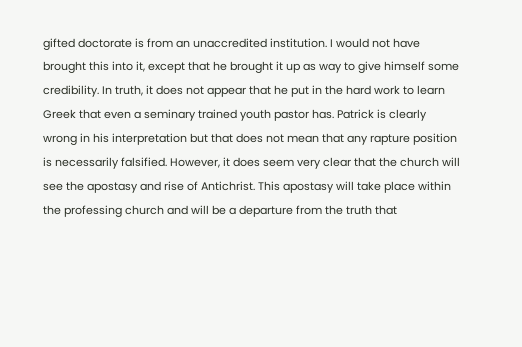gifted doctorate is from an unaccredited institution. I would not have brought this into it, except that he brought it up as way to give himself some credibility. In truth, it does not appear that he put in the hard work to learn Greek that even a seminary trained youth pastor has. Patrick is clearly wrong in his interpretation but that does not mean that any rapture position is necessarily falsified. However, it does seem very clear that the church will see the apostasy and rise of Antichrist. This apostasy will take place within the professing church and will be a departure from the truth that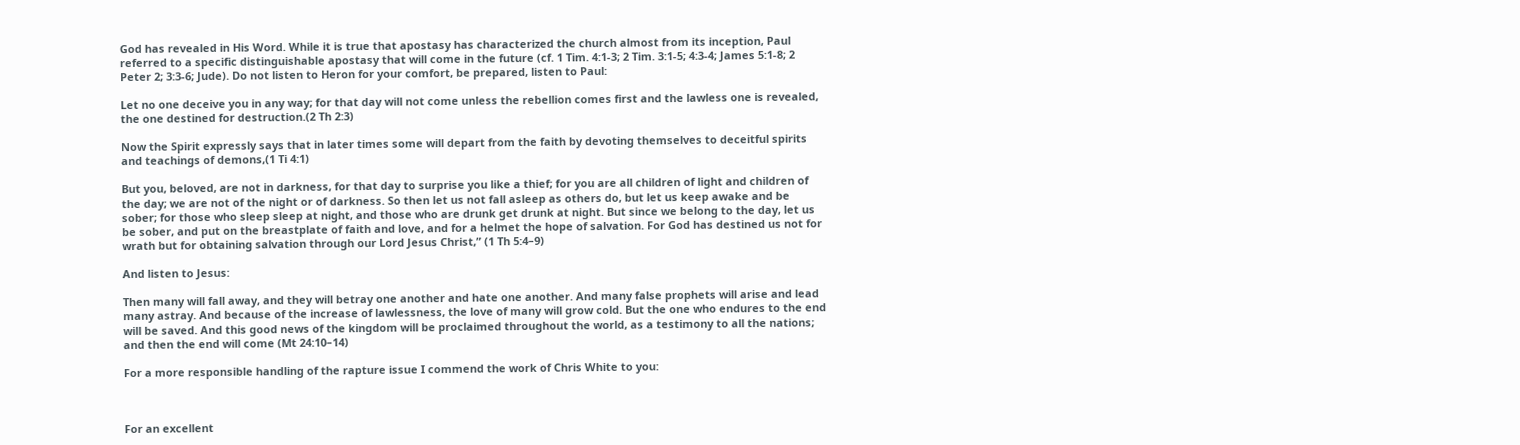God has revealed in His Word. While it is true that apostasy has characterized the church almost from its inception, Paul referred to a specific distinguishable apostasy that will come in the future (cf. 1 Tim. 4:1-3; 2 Tim. 3:1-5; 4:3-4; James 5:1-8; 2 Peter 2; 3:3-6; Jude). Do not listen to Heron for your comfort, be prepared, listen to Paul:

Let no one deceive you in any way; for that day will not come unless the rebellion comes first and the lawless one is revealed, the one destined for destruction.(2 Th 2:3)

Now the Spirit expressly says that in later times some will depart from the faith by devoting themselves to deceitful spirits and teachings of demons,(1 Ti 4:1)

But you, beloved, are not in darkness, for that day to surprise you like a thief; for you are all children of light and children of the day; we are not of the night or of darkness. So then let us not fall asleep as others do, but let us keep awake and be sober; for those who sleep sleep at night, and those who are drunk get drunk at night. But since we belong to the day, let us be sober, and put on the breastplate of faith and love, and for a helmet the hope of salvation. For God has destined us not for wrath but for obtaining salvation through our Lord Jesus Christ,” (1 Th 5:4–9)

And listen to Jesus:

Then many will fall away, and they will betray one another and hate one another. And many false prophets will arise and lead many astray. And because of the increase of lawlessness, the love of many will grow cold. But the one who endures to the end will be saved. And this good news of the kingdom will be proclaimed throughout the world, as a testimony to all the nations; and then the end will come (Mt 24:10–14)

For a more responsible handling of the rapture issue I commend the work of Chris White to you:



For an excellent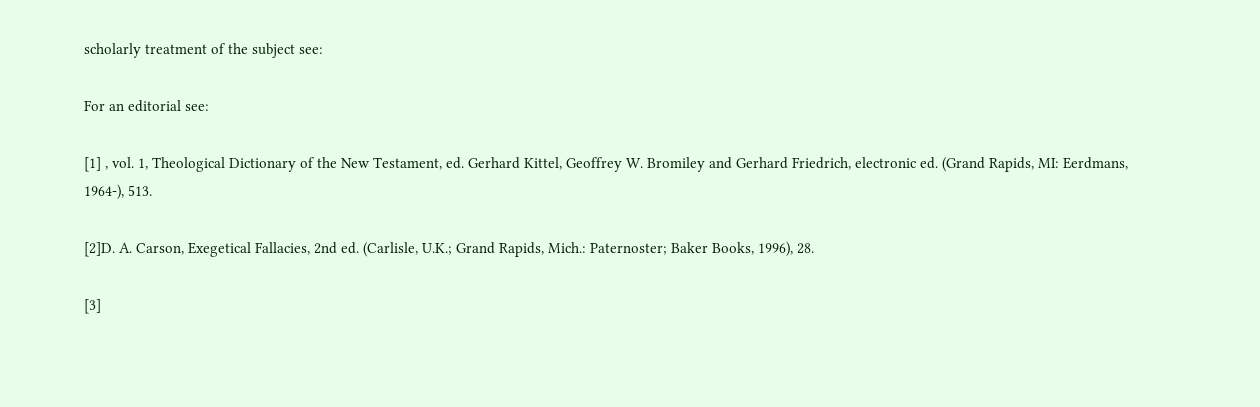scholarly treatment of the subject see:

For an editorial see:

[1] , vol. 1, Theological Dictionary of the New Testament, ed. Gerhard Kittel, Geoffrey W. Bromiley and Gerhard Friedrich, electronic ed. (Grand Rapids, MI: Eerdmans, 1964-), 513.

[2]D. A. Carson, Exegetical Fallacies, 2nd ed. (Carlisle, U.K.; Grand Rapids, Mich.: Paternoster; Baker Books, 1996), 28.

[3]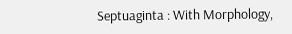Septuaginta : With Morphology,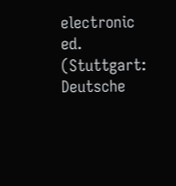electronic ed. (Stuttgart: Deutsche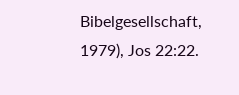Bibelgesellschaft, 1979), Jos 22:22.